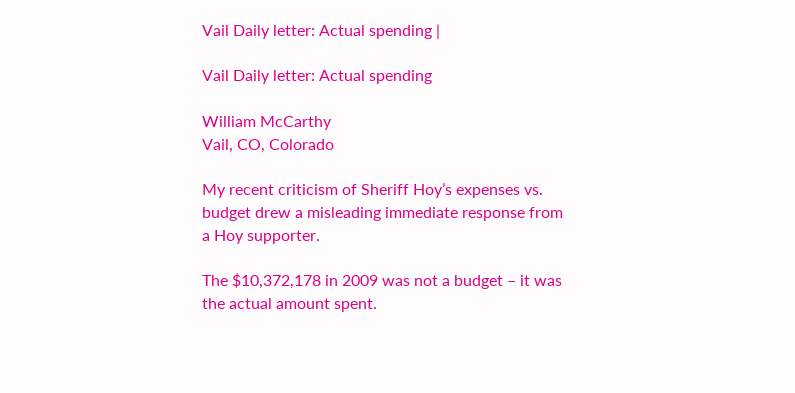Vail Daily letter: Actual spending |

Vail Daily letter: Actual spending

William McCarthy
Vail, CO, Colorado

My recent criticism of Sheriff Hoy’s expenses vs. budget drew a misleading immediate response from a Hoy supporter.

The $10,372,178 in 2009 was not a budget – it was the actual amount spent.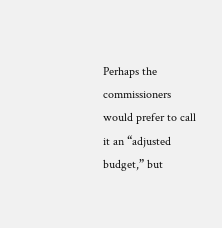Perhaps the commissioners would prefer to call it an “adjusted budget,” but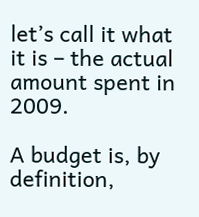let’s call it what it is – the actual amount spent in 2009.

A budget is, by definition,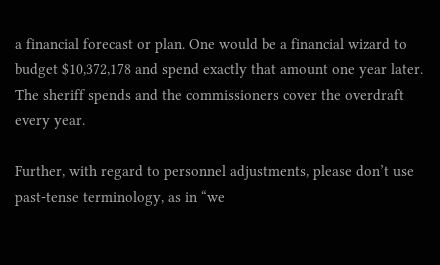a financial forecast or plan. One would be a financial wizard to budget $10,372,178 and spend exactly that amount one year later. The sheriff spends and the commissioners cover the overdraft every year.

Further, with regard to personnel adjustments, please don’t use past-tense terminology, as in “we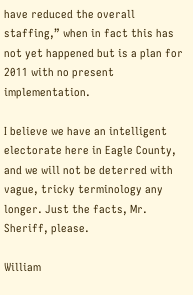have reduced the overall staffing,” when in fact this has not yet happened but is a plan for 2011 with no present implementation.

I believe we have an intelligent electorate here in Eagle County, and we will not be deterred with vague, tricky terminology any longer. Just the facts, Mr. Sheriff, please.

William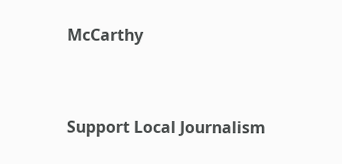McCarthy


Support Local Journalism